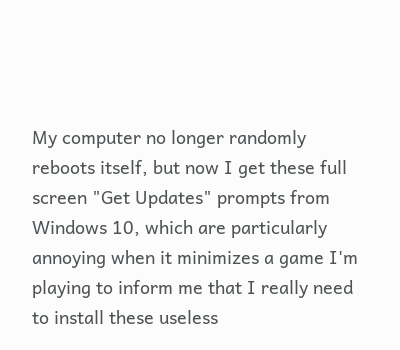My computer no longer randomly reboots itself, but now I get these full screen "Get Updates" prompts from Windows 10, which are particularly annoying when it minimizes a game I'm playing to inform me that I really need to install these useless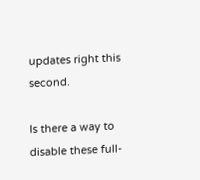updates right this second.

Is there a way to disable these full-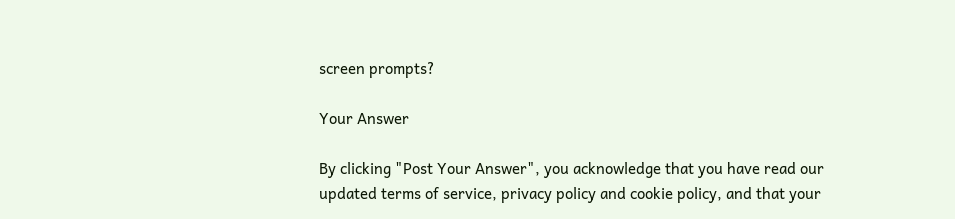screen prompts?

Your Answer

By clicking "Post Your Answer", you acknowledge that you have read our updated terms of service, privacy policy and cookie policy, and that your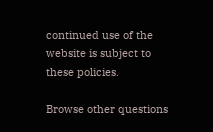continued use of the website is subject to these policies.

Browse other questions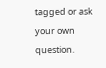tagged or ask your own question.